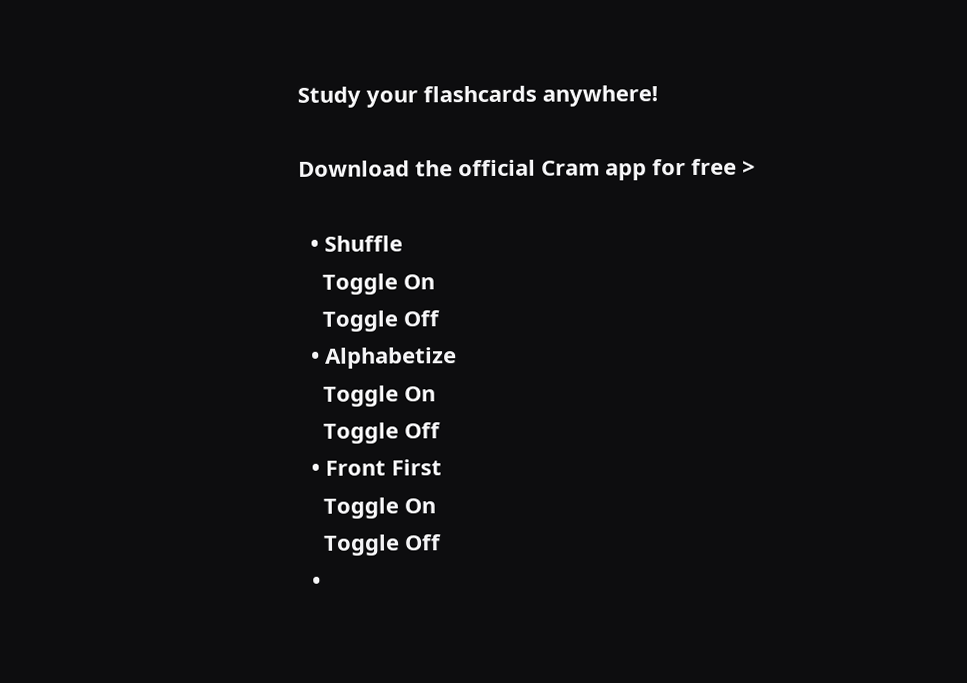Study your flashcards anywhere!

Download the official Cram app for free >

  • Shuffle
    Toggle On
    Toggle Off
  • Alphabetize
    Toggle On
    Toggle Off
  • Front First
    Toggle On
    Toggle Off
  •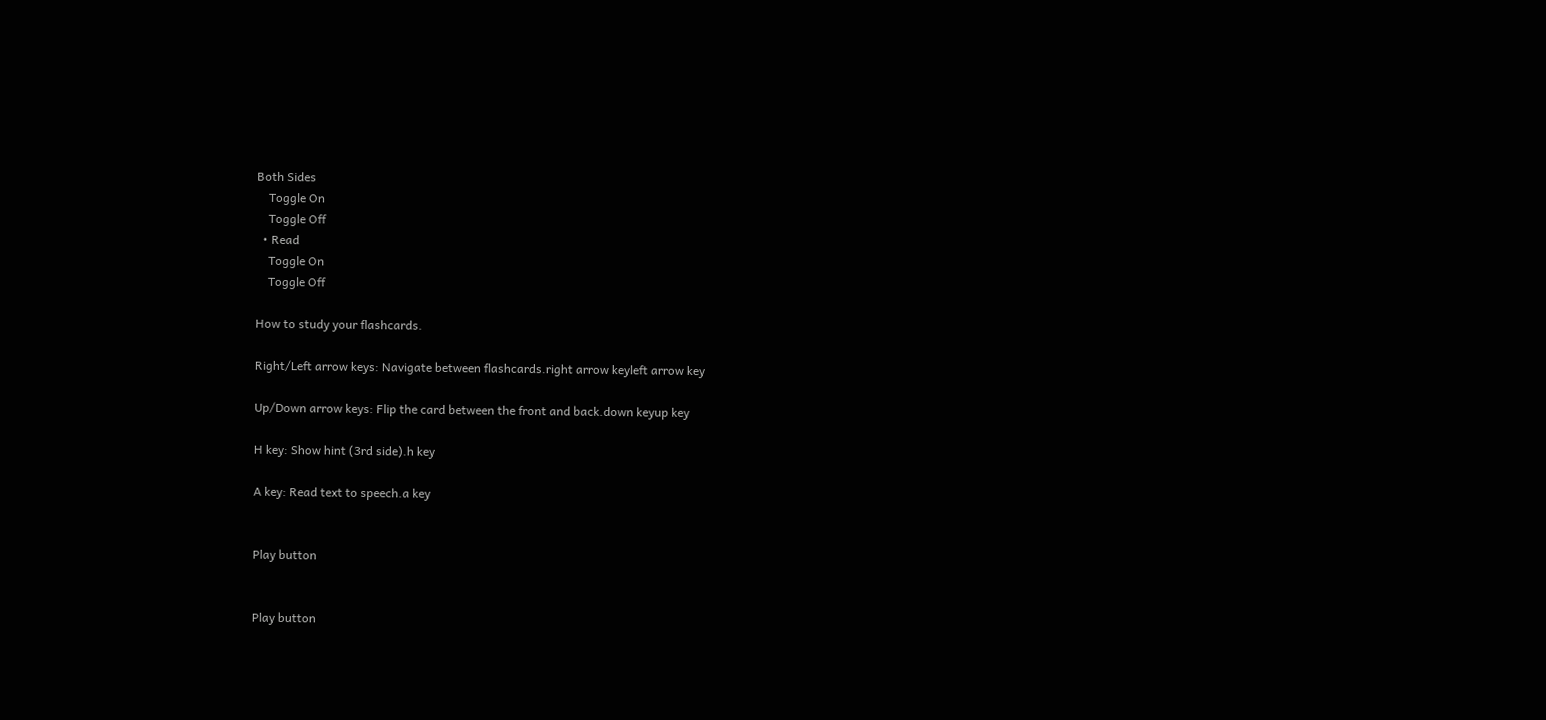Both Sides
    Toggle On
    Toggle Off
  • Read
    Toggle On
    Toggle Off

How to study your flashcards.

Right/Left arrow keys: Navigate between flashcards.right arrow keyleft arrow key

Up/Down arrow keys: Flip the card between the front and back.down keyup key

H key: Show hint (3rd side).h key

A key: Read text to speech.a key


Play button


Play button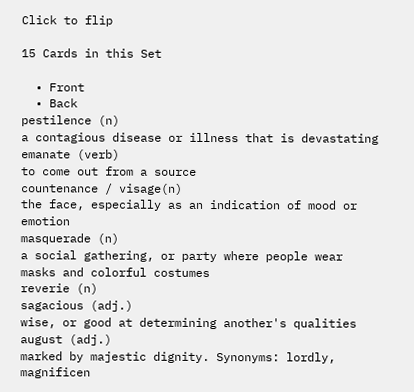Click to flip

15 Cards in this Set

  • Front
  • Back
pestilence (n)
a contagious disease or illness that is devastating
emanate (verb)
to come out from a source
countenance / visage(n)
the face, especially as an indication of mood or emotion
masquerade (n)
a social gathering, or party where people wear masks and colorful costumes
reverie (n)
sagacious (adj.)
wise, or good at determining another's qualities
august (adj.)
marked by majestic dignity. Synonyms: lordly, magnificen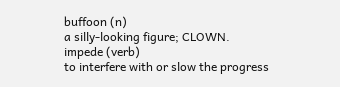buffoon (n)
a silly-looking figure; CLOWN.
impede (verb)
to interfere with or slow the progress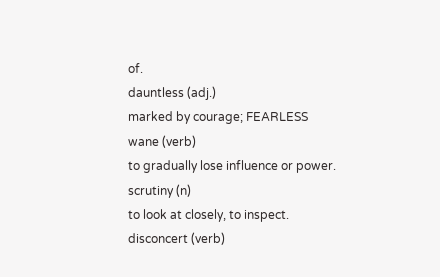of.
dauntless (adj.)
marked by courage; FEARLESS
wane (verb)
to gradually lose influence or power.
scrutiny (n)
to look at closely, to inspect.
disconcert (verb)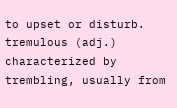to upset or disturb.
tremulous (adj.)
characterized by trembling, usually from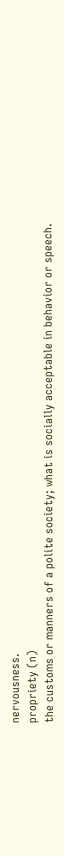nervousness.
propriety (n)
the customs or manners of a polite society; what is socially acceptable in behavior or speech.